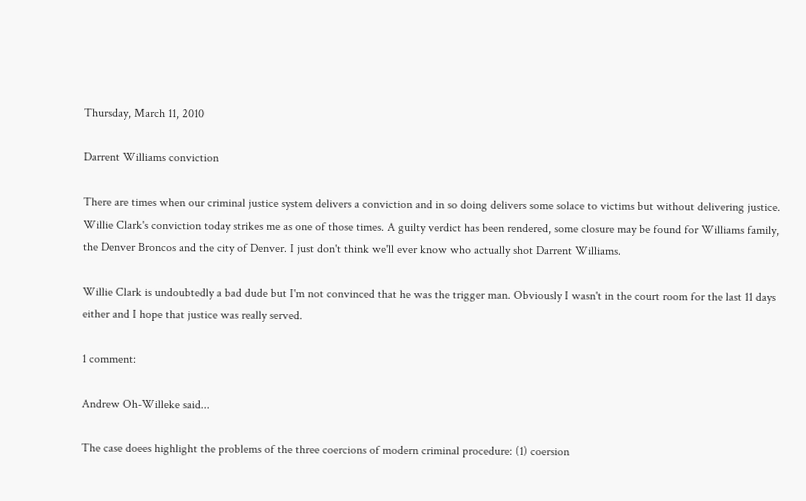Thursday, March 11, 2010

Darrent Williams conviction

There are times when our criminal justice system delivers a conviction and in so doing delivers some solace to victims but without delivering justice. Willie Clark's conviction today strikes me as one of those times. A guilty verdict has been rendered, some closure may be found for Williams family, the Denver Broncos and the city of Denver. I just don't think we'll ever know who actually shot Darrent Williams.

Willie Clark is undoubtedly a bad dude but I'm not convinced that he was the trigger man. Obviously I wasn't in the court room for the last 11 days either and I hope that justice was really served.

1 comment:

Andrew Oh-Willeke said...

The case doees highlight the problems of the three coercions of modern criminal procedure: (1) coersion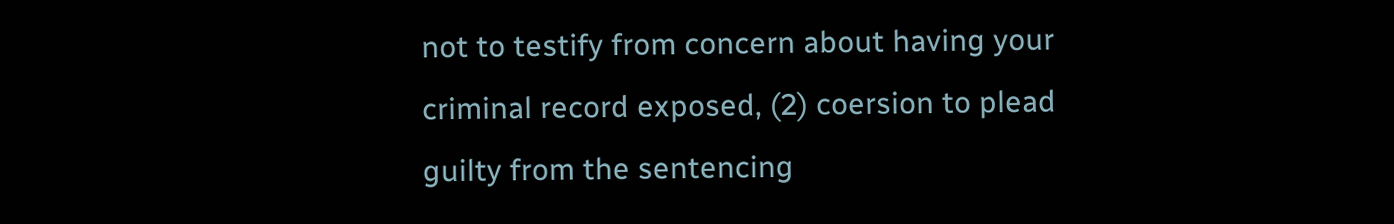not to testify from concern about having your criminal record exposed, (2) coersion to plead guilty from the sentencing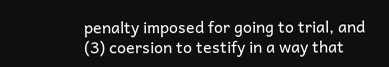penalty imposed for going to trial, and (3) coersion to testify in a way that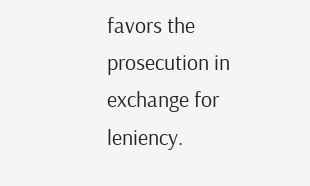favors the prosecution in exchange for leniency.